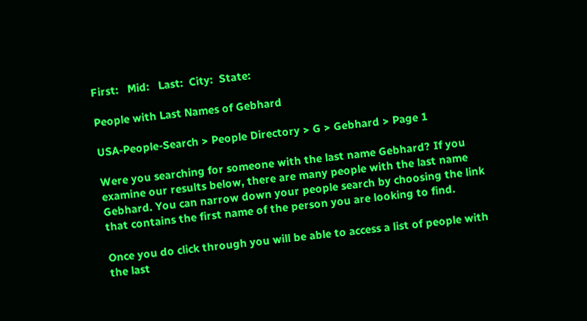First:   Mid:   Last:  City:  State:

People with Last Names of Gebhard

USA-People-Search > People Directory > G > Gebhard > Page 1

Were you searching for someone with the last name Gebhard? If you examine our results below, there are many people with the last name Gebhard. You can narrow down your people search by choosing the link that contains the first name of the person you are looking to find.

Once you do click through you will be able to access a list of people with the last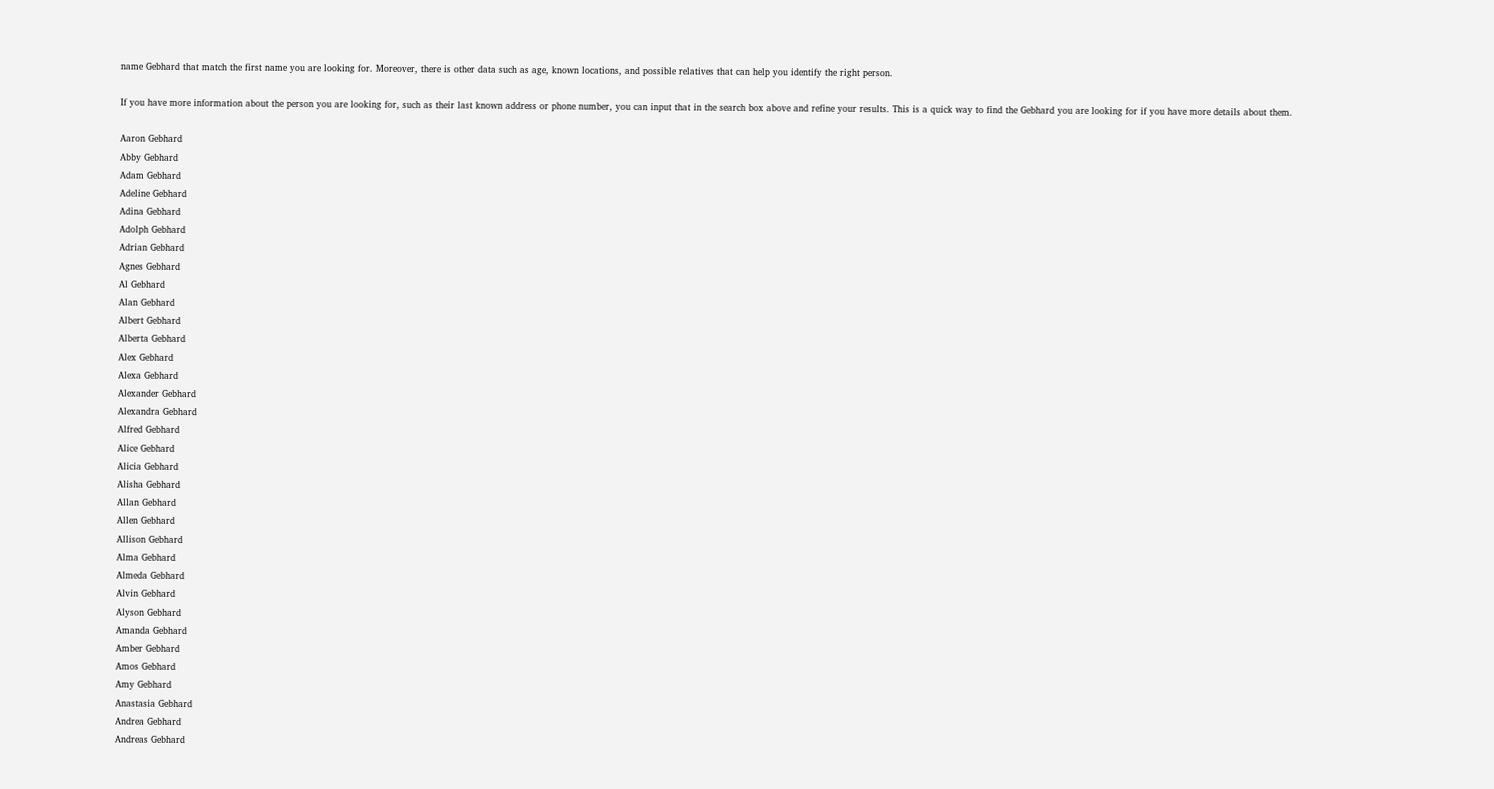name Gebhard that match the first name you are looking for. Moreover, there is other data such as age, known locations, and possible relatives that can help you identify the right person.

If you have more information about the person you are looking for, such as their last known address or phone number, you can input that in the search box above and refine your results. This is a quick way to find the Gebhard you are looking for if you have more details about them.

Aaron Gebhard
Abby Gebhard
Adam Gebhard
Adeline Gebhard
Adina Gebhard
Adolph Gebhard
Adrian Gebhard
Agnes Gebhard
Al Gebhard
Alan Gebhard
Albert Gebhard
Alberta Gebhard
Alex Gebhard
Alexa Gebhard
Alexander Gebhard
Alexandra Gebhard
Alfred Gebhard
Alice Gebhard
Alicia Gebhard
Alisha Gebhard
Allan Gebhard
Allen Gebhard
Allison Gebhard
Alma Gebhard
Almeda Gebhard
Alvin Gebhard
Alyson Gebhard
Amanda Gebhard
Amber Gebhard
Amos Gebhard
Amy Gebhard
Anastasia Gebhard
Andrea Gebhard
Andreas Gebhard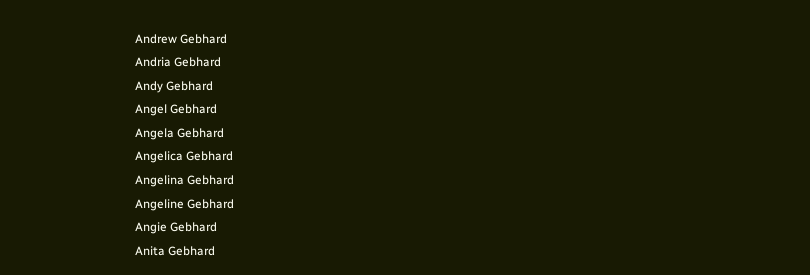Andrew Gebhard
Andria Gebhard
Andy Gebhard
Angel Gebhard
Angela Gebhard
Angelica Gebhard
Angelina Gebhard
Angeline Gebhard
Angie Gebhard
Anita Gebhard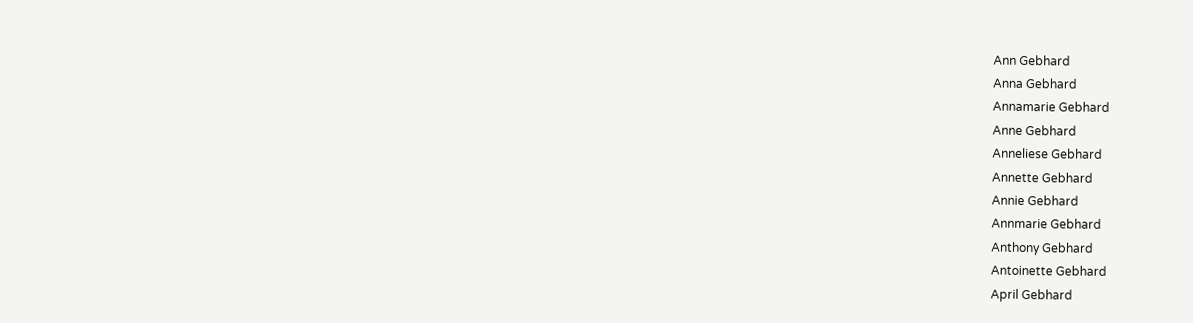Ann Gebhard
Anna Gebhard
Annamarie Gebhard
Anne Gebhard
Anneliese Gebhard
Annette Gebhard
Annie Gebhard
Annmarie Gebhard
Anthony Gebhard
Antoinette Gebhard
April Gebhard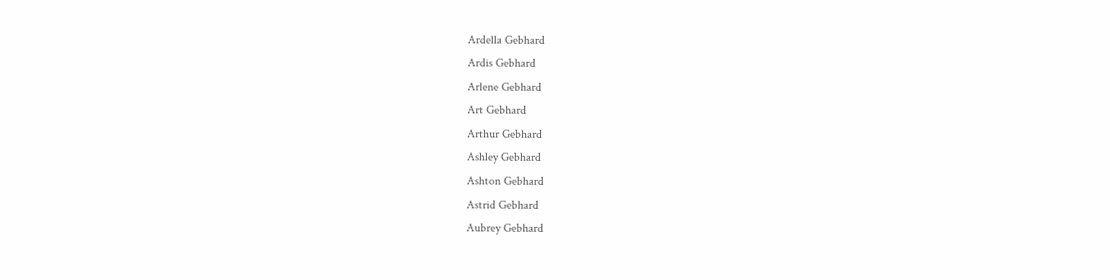Ardella Gebhard
Ardis Gebhard
Arlene Gebhard
Art Gebhard
Arthur Gebhard
Ashley Gebhard
Ashton Gebhard
Astrid Gebhard
Aubrey Gebhard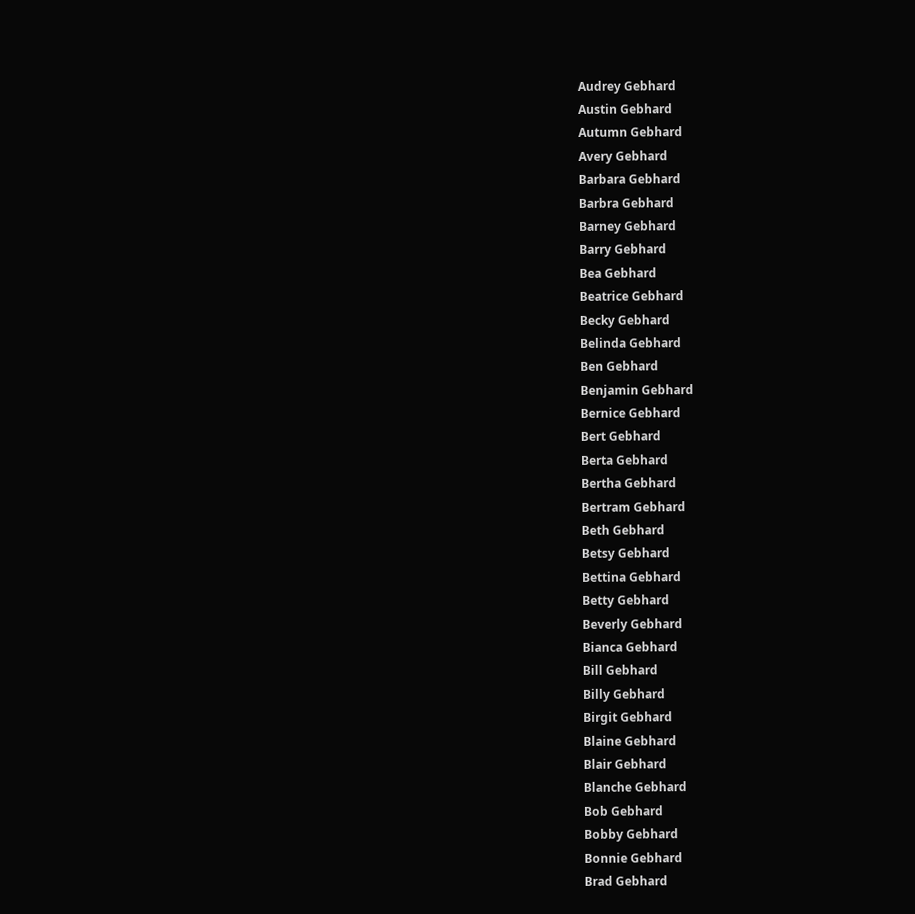Audrey Gebhard
Austin Gebhard
Autumn Gebhard
Avery Gebhard
Barbara Gebhard
Barbra Gebhard
Barney Gebhard
Barry Gebhard
Bea Gebhard
Beatrice Gebhard
Becky Gebhard
Belinda Gebhard
Ben Gebhard
Benjamin Gebhard
Bernice Gebhard
Bert Gebhard
Berta Gebhard
Bertha Gebhard
Bertram Gebhard
Beth Gebhard
Betsy Gebhard
Bettina Gebhard
Betty Gebhard
Beverly Gebhard
Bianca Gebhard
Bill Gebhard
Billy Gebhard
Birgit Gebhard
Blaine Gebhard
Blair Gebhard
Blanche Gebhard
Bob Gebhard
Bobby Gebhard
Bonnie Gebhard
Brad Gebhard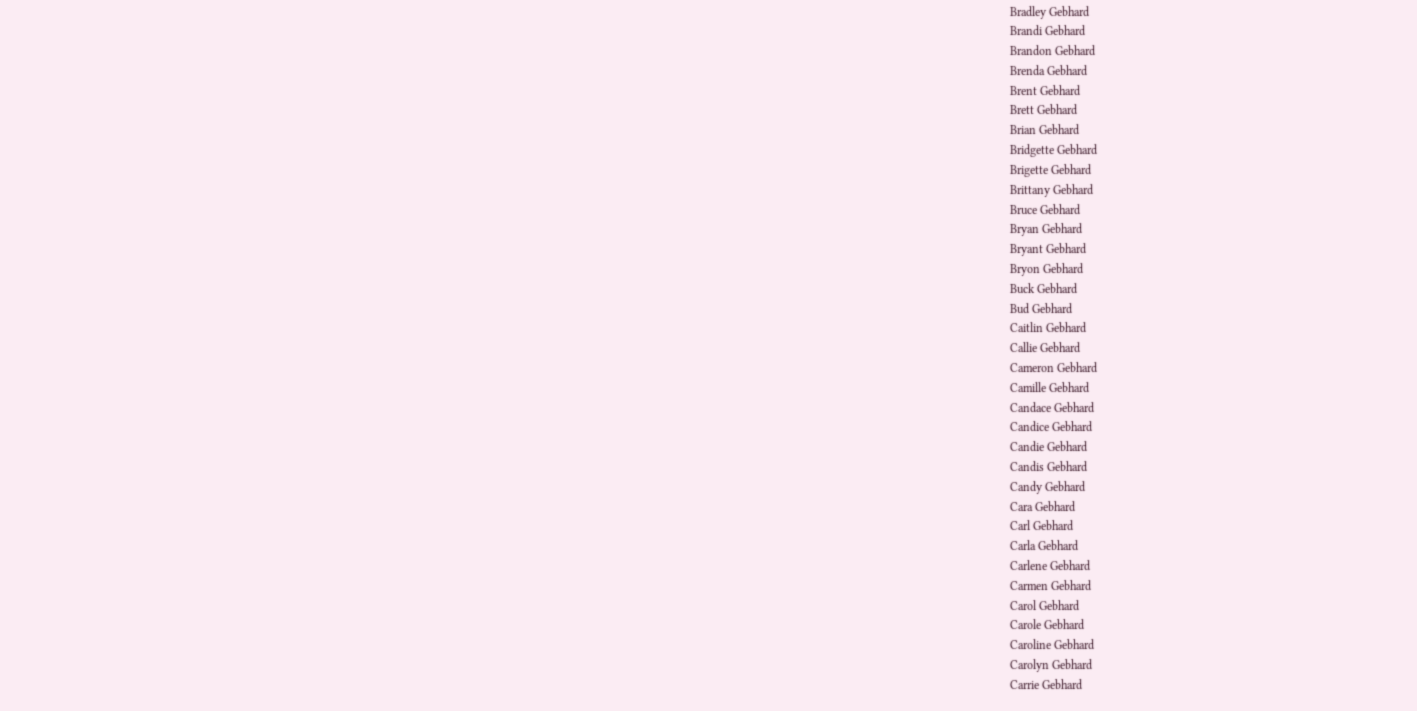Bradley Gebhard
Brandi Gebhard
Brandon Gebhard
Brenda Gebhard
Brent Gebhard
Brett Gebhard
Brian Gebhard
Bridgette Gebhard
Brigette Gebhard
Brittany Gebhard
Bruce Gebhard
Bryan Gebhard
Bryant Gebhard
Bryon Gebhard
Buck Gebhard
Bud Gebhard
Caitlin Gebhard
Callie Gebhard
Cameron Gebhard
Camille Gebhard
Candace Gebhard
Candice Gebhard
Candie Gebhard
Candis Gebhard
Candy Gebhard
Cara Gebhard
Carl Gebhard
Carla Gebhard
Carlene Gebhard
Carmen Gebhard
Carol Gebhard
Carole Gebhard
Caroline Gebhard
Carolyn Gebhard
Carrie Gebhard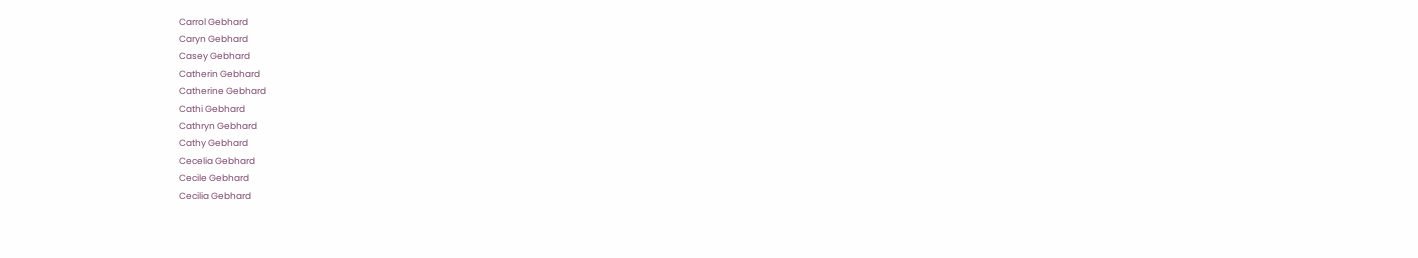Carrol Gebhard
Caryn Gebhard
Casey Gebhard
Catherin Gebhard
Catherine Gebhard
Cathi Gebhard
Cathryn Gebhard
Cathy Gebhard
Cecelia Gebhard
Cecile Gebhard
Cecilia Gebhard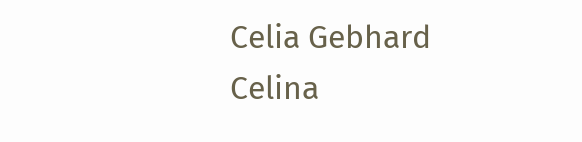Celia Gebhard
Celina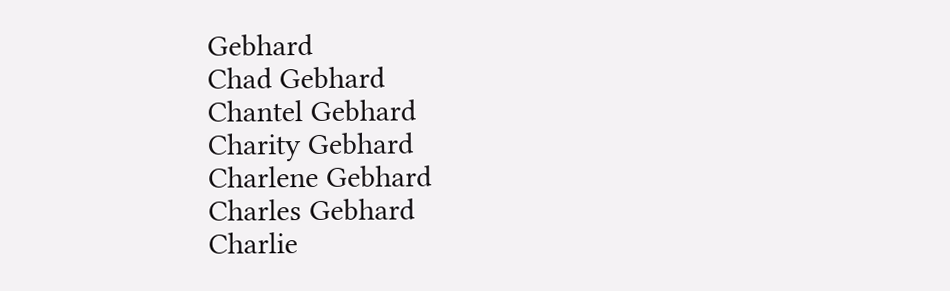Gebhard
Chad Gebhard
Chantel Gebhard
Charity Gebhard
Charlene Gebhard
Charles Gebhard
Charlie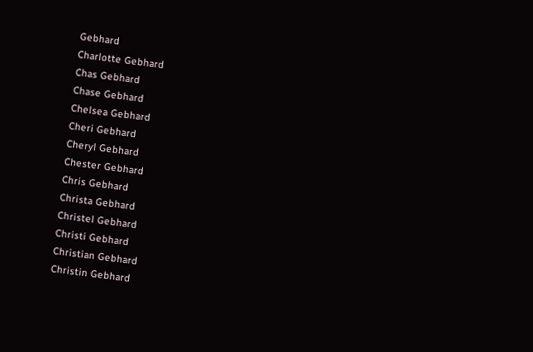Gebhard
Charlotte Gebhard
Chas Gebhard
Chase Gebhard
Chelsea Gebhard
Cheri Gebhard
Cheryl Gebhard
Chester Gebhard
Chris Gebhard
Christa Gebhard
Christel Gebhard
Christi Gebhard
Christian Gebhard
Christin Gebhard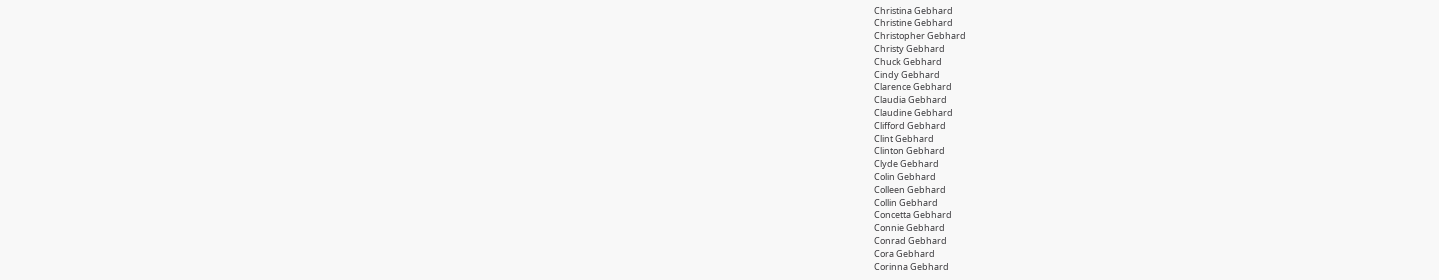Christina Gebhard
Christine Gebhard
Christopher Gebhard
Christy Gebhard
Chuck Gebhard
Cindy Gebhard
Clarence Gebhard
Claudia Gebhard
Claudine Gebhard
Clifford Gebhard
Clint Gebhard
Clinton Gebhard
Clyde Gebhard
Colin Gebhard
Colleen Gebhard
Collin Gebhard
Concetta Gebhard
Connie Gebhard
Conrad Gebhard
Cora Gebhard
Corinna Gebhard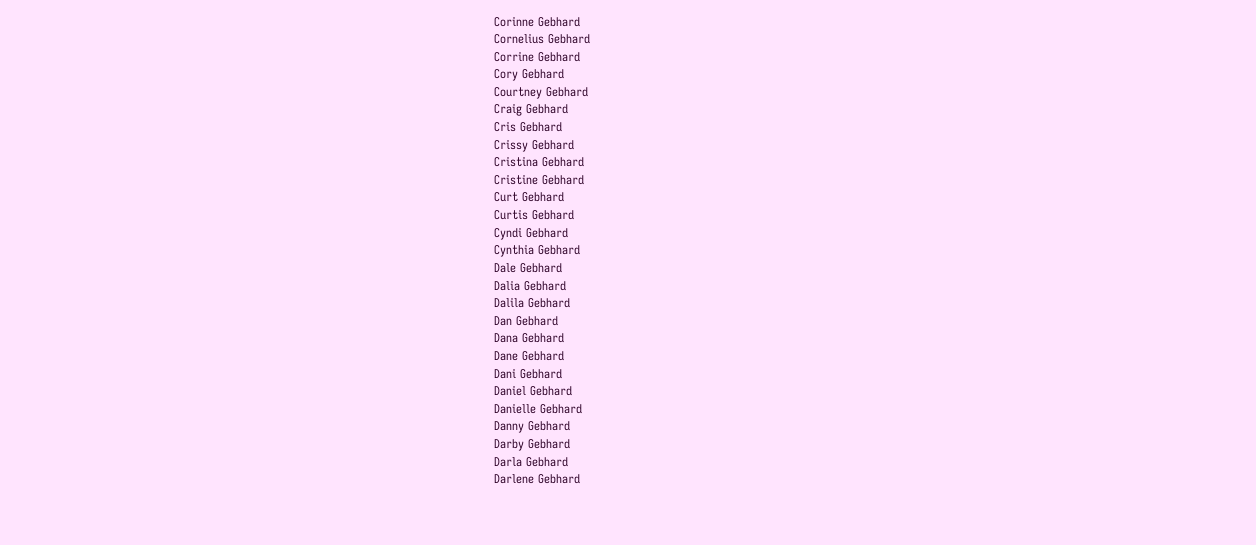Corinne Gebhard
Cornelius Gebhard
Corrine Gebhard
Cory Gebhard
Courtney Gebhard
Craig Gebhard
Cris Gebhard
Crissy Gebhard
Cristina Gebhard
Cristine Gebhard
Curt Gebhard
Curtis Gebhard
Cyndi Gebhard
Cynthia Gebhard
Dale Gebhard
Dalia Gebhard
Dalila Gebhard
Dan Gebhard
Dana Gebhard
Dane Gebhard
Dani Gebhard
Daniel Gebhard
Danielle Gebhard
Danny Gebhard
Darby Gebhard
Darla Gebhard
Darlene Gebhard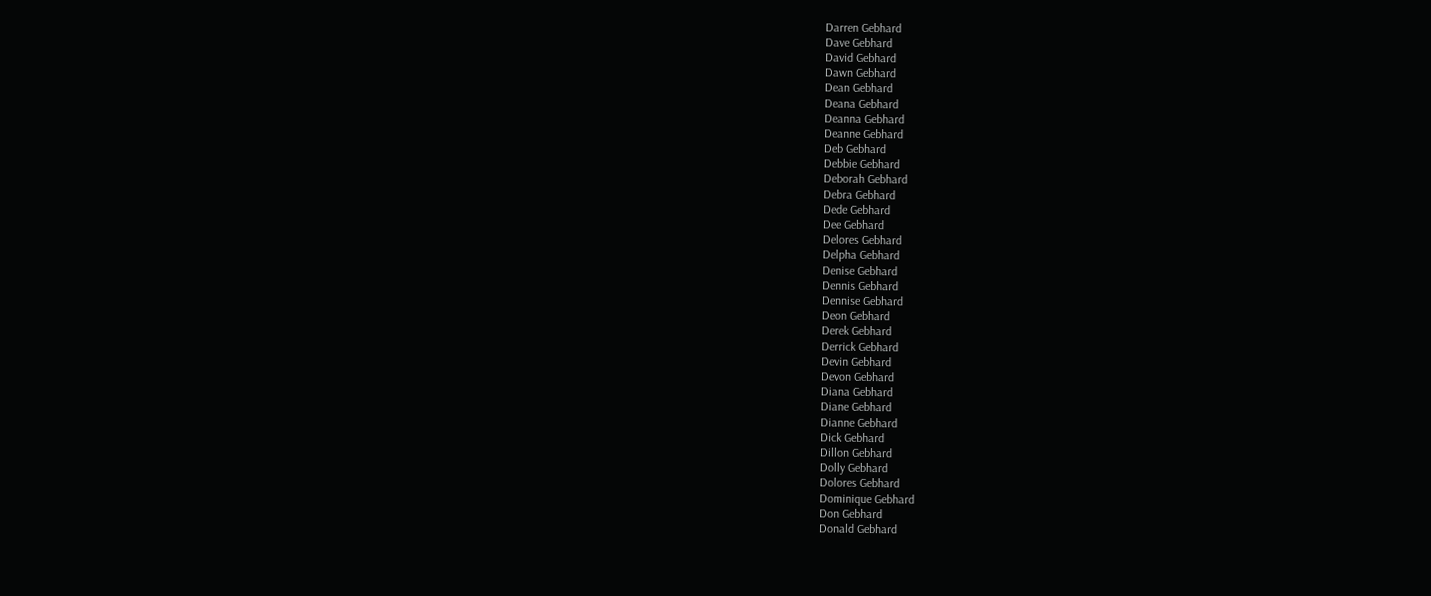Darren Gebhard
Dave Gebhard
David Gebhard
Dawn Gebhard
Dean Gebhard
Deana Gebhard
Deanna Gebhard
Deanne Gebhard
Deb Gebhard
Debbie Gebhard
Deborah Gebhard
Debra Gebhard
Dede Gebhard
Dee Gebhard
Delores Gebhard
Delpha Gebhard
Denise Gebhard
Dennis Gebhard
Dennise Gebhard
Deon Gebhard
Derek Gebhard
Derrick Gebhard
Devin Gebhard
Devon Gebhard
Diana Gebhard
Diane Gebhard
Dianne Gebhard
Dick Gebhard
Dillon Gebhard
Dolly Gebhard
Dolores Gebhard
Dominique Gebhard
Don Gebhard
Donald Gebhard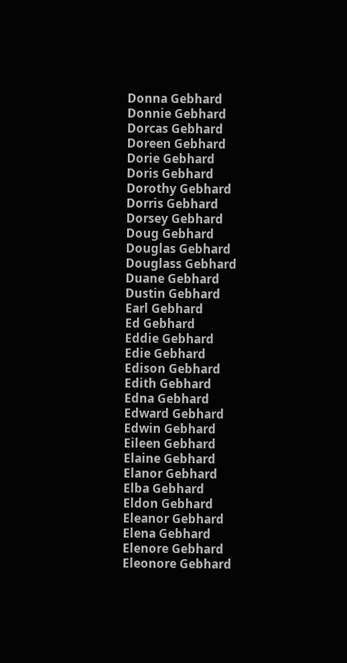Donna Gebhard
Donnie Gebhard
Dorcas Gebhard
Doreen Gebhard
Dorie Gebhard
Doris Gebhard
Dorothy Gebhard
Dorris Gebhard
Dorsey Gebhard
Doug Gebhard
Douglas Gebhard
Douglass Gebhard
Duane Gebhard
Dustin Gebhard
Earl Gebhard
Ed Gebhard
Eddie Gebhard
Edie Gebhard
Edison Gebhard
Edith Gebhard
Edna Gebhard
Edward Gebhard
Edwin Gebhard
Eileen Gebhard
Elaine Gebhard
Elanor Gebhard
Elba Gebhard
Eldon Gebhard
Eleanor Gebhard
Elena Gebhard
Elenore Gebhard
Eleonore Gebhard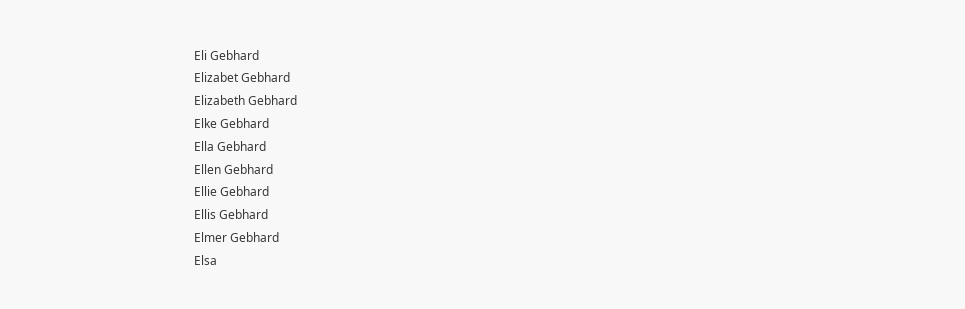Eli Gebhard
Elizabet Gebhard
Elizabeth Gebhard
Elke Gebhard
Ella Gebhard
Ellen Gebhard
Ellie Gebhard
Ellis Gebhard
Elmer Gebhard
Elsa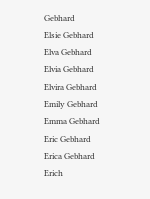Gebhard
Elsie Gebhard
Elva Gebhard
Elvia Gebhard
Elvira Gebhard
Emily Gebhard
Emma Gebhard
Eric Gebhard
Erica Gebhard
Erich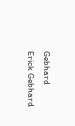Gebhard
Erick Gebhard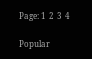Page: 1  2  3  4

Popular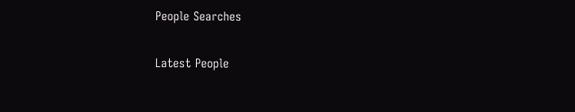People Searches

Latest People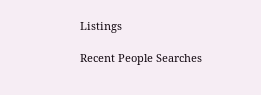Listings

Recent People Searches